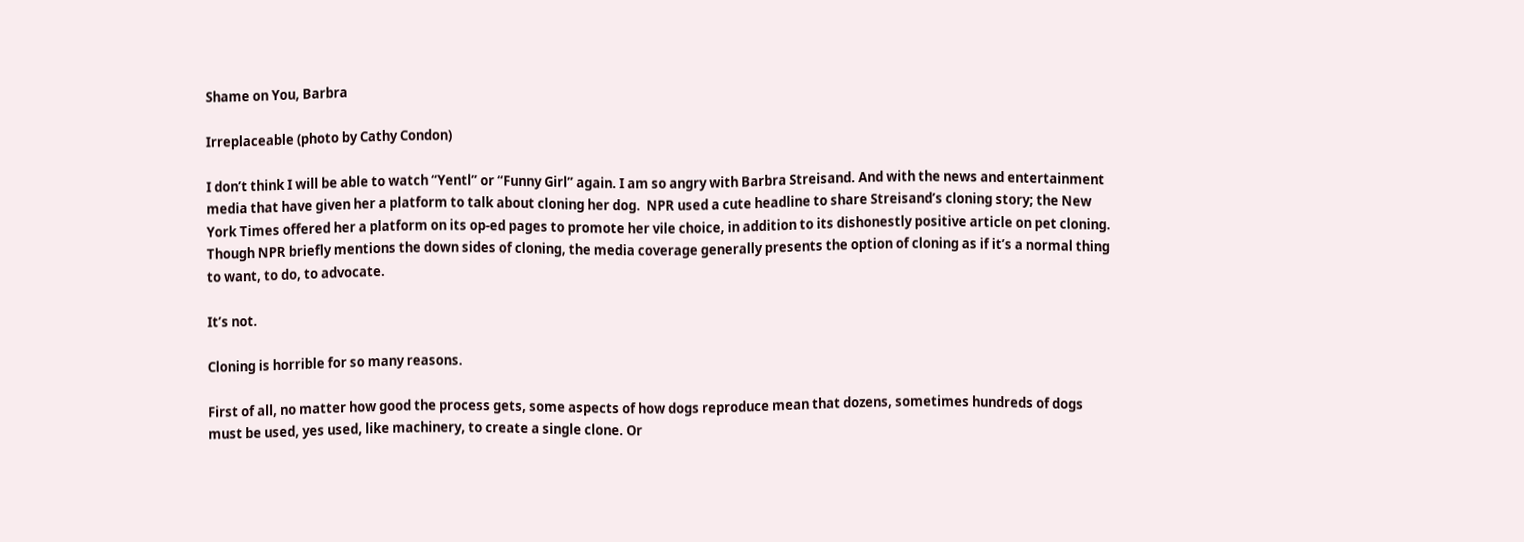Shame on You, Barbra

Irreplaceable (photo by Cathy Condon)

I don’t think I will be able to watch “Yentl” or “Funny Girl” again. I am so angry with Barbra Streisand. And with the news and entertainment media that have given her a platform to talk about cloning her dog.  NPR used a cute headline to share Streisand’s cloning story; the New York Times offered her a platform on its op-ed pages to promote her vile choice, in addition to its dishonestly positive article on pet cloning. Though NPR briefly mentions the down sides of cloning, the media coverage generally presents the option of cloning as if it’s a normal thing to want, to do, to advocate.

It’s not.

Cloning is horrible for so many reasons.

First of all, no matter how good the process gets, some aspects of how dogs reproduce mean that dozens, sometimes hundreds of dogs must be used, yes used, like machinery, to create a single clone. Or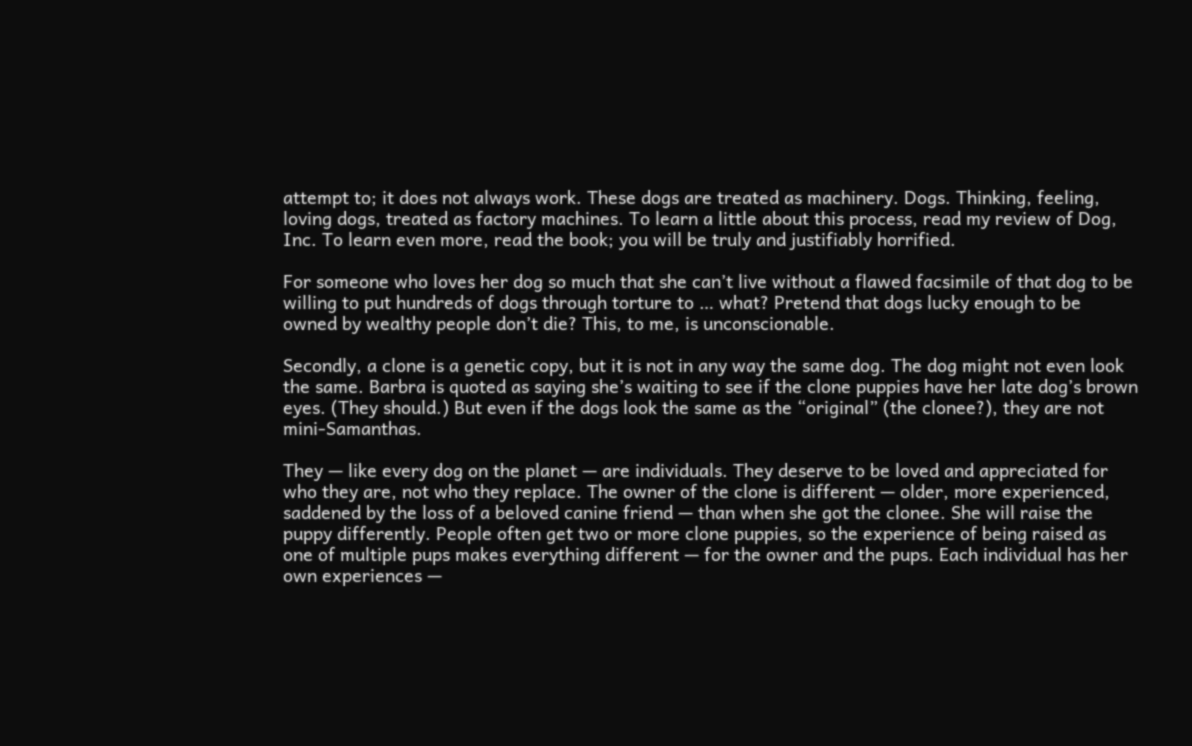attempt to; it does not always work. These dogs are treated as machinery. Dogs. Thinking, feeling, loving dogs, treated as factory machines. To learn a little about this process, read my review of Dog, Inc. To learn even more, read the book; you will be truly and justifiably horrified.

For someone who loves her dog so much that she can’t live without a flawed facsimile of that dog to be willing to put hundreds of dogs through torture to … what? Pretend that dogs lucky enough to be owned by wealthy people don’t die? This, to me, is unconscionable.

Secondly, a clone is a genetic copy, but it is not in any way the same dog. The dog might not even look the same. Barbra is quoted as saying she’s waiting to see if the clone puppies have her late dog’s brown eyes. (They should.) But even if the dogs look the same as the “original” (the clonee?), they are not mini-Samanthas.

They — like every dog on the planet — are individuals. They deserve to be loved and appreciated for who they are, not who they replace. The owner of the clone is different — older, more experienced, saddened by the loss of a beloved canine friend — than when she got the clonee. She will raise the puppy differently. People often get two or more clone puppies, so the experience of being raised as one of multiple pups makes everything different — for the owner and the pups. Each individual has her own experiences —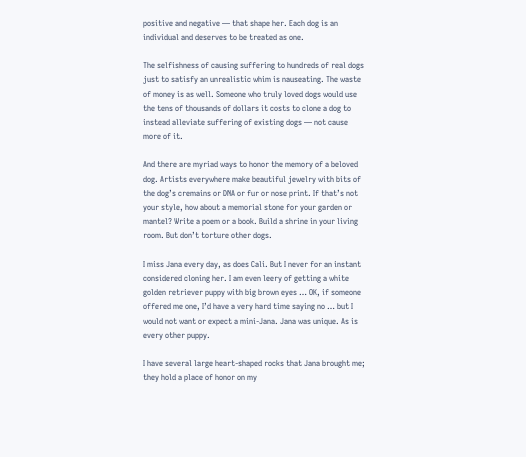positive and negative — that shape her. Each dog is an individual and deserves to be treated as one.

The selfishness of causing suffering to hundreds of real dogs just to satisfy an unrealistic whim is nauseating. The waste of money is as well. Someone who truly loved dogs would use the tens of thousands of dollars it costs to clone a dog to instead alleviate suffering of existing dogs — not cause more of it.

And there are myriad ways to honor the memory of a beloved dog. Artists everywhere make beautiful jewelry with bits of the dog’s cremains or DNA or fur or nose print. If that’s not your style, how about a memorial stone for your garden or mantel? Write a poem or a book. Build a shrine in your living room. But don’t torture other dogs.

I miss Jana every day, as does Cali. But I never for an instant considered cloning her. I am even leery of getting a white golden retriever puppy with big brown eyes … OK, if someone offered me one, I’d have a very hard time saying no … but I would not want or expect a mini-Jana. Jana was unique. As is every other puppy.

I have several large heart-shaped rocks that Jana brought me; they hold a place of honor on my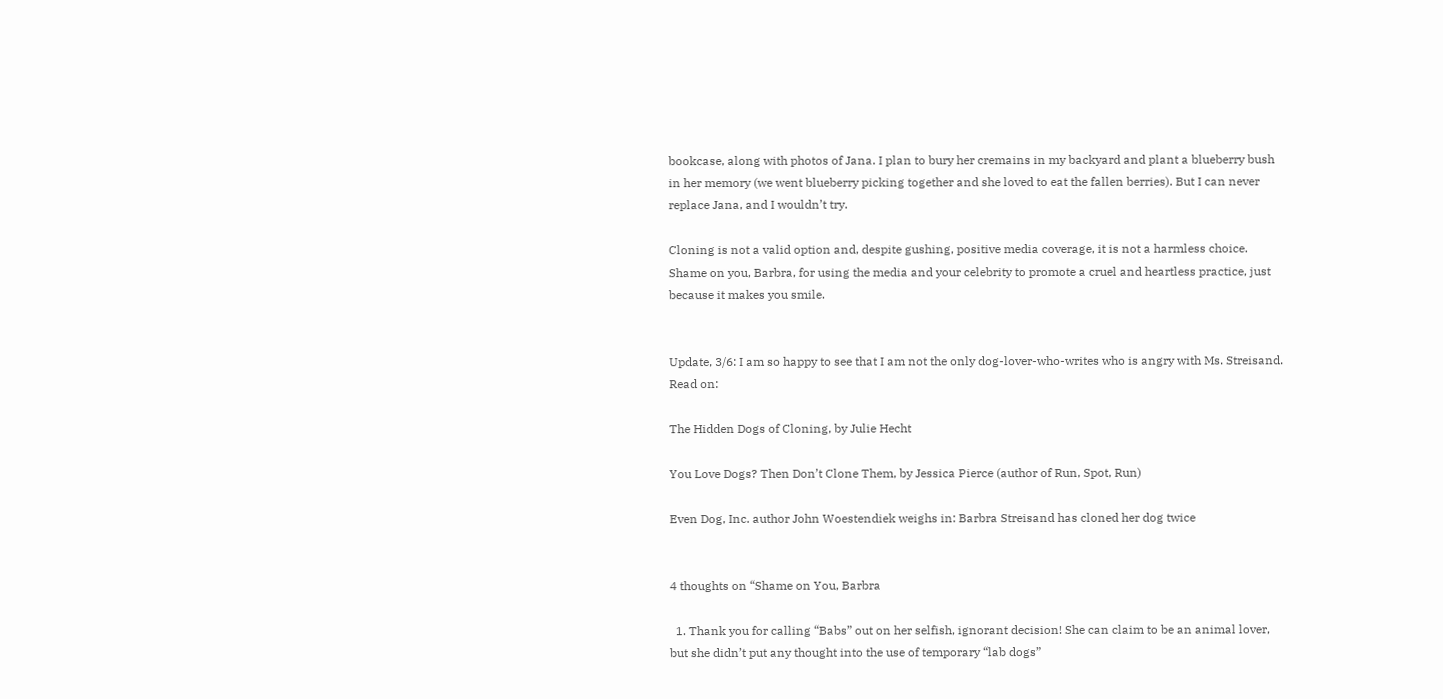bookcase, along with photos of Jana. I plan to bury her cremains in my backyard and plant a blueberry bush in her memory (we went blueberry picking together and she loved to eat the fallen berries). But I can never replace Jana, and I wouldn’t try.

Cloning is not a valid option and, despite gushing, positive media coverage, it is not a harmless choice. Shame on you, Barbra, for using the media and your celebrity to promote a cruel and heartless practice, just because it makes you smile.


Update, 3/6: I am so happy to see that I am not the only dog-lover-who-writes who is angry with Ms. Streisand. Read on:

The Hidden Dogs of Cloning, by Julie Hecht

You Love Dogs? Then Don’t Clone Them, by Jessica Pierce (author of Run, Spot, Run)

Even Dog, Inc. author John Woestendiek weighs in: Barbra Streisand has cloned her dog twice


4 thoughts on “Shame on You, Barbra

  1. Thank you for calling “Babs” out on her selfish, ignorant decision! She can claim to be an animal lover, but she didn’t put any thought into the use of temporary “lab dogs”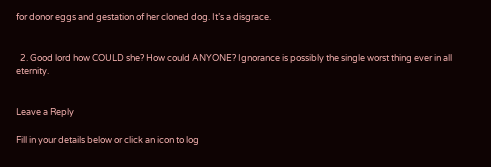for donor eggs and gestation of her cloned dog. It’s a disgrace.


  2. Good lord how COULD she? How could ANYONE? Ignorance is possibly the single worst thing ever in all eternity.


Leave a Reply

Fill in your details below or click an icon to log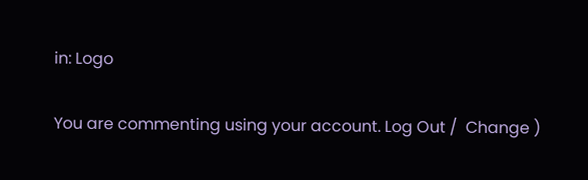in: Logo

You are commenting using your account. Log Out /  Change )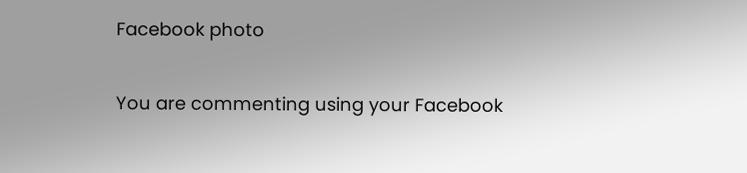Facebook photo

You are commenting using your Facebook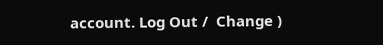account. Log Out /  Change )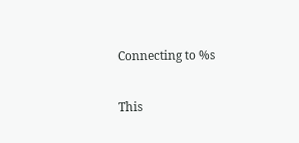Connecting to %s

This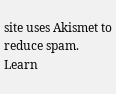site uses Akismet to reduce spam. Learn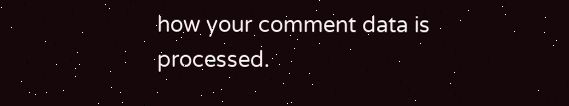how your comment data is processed.